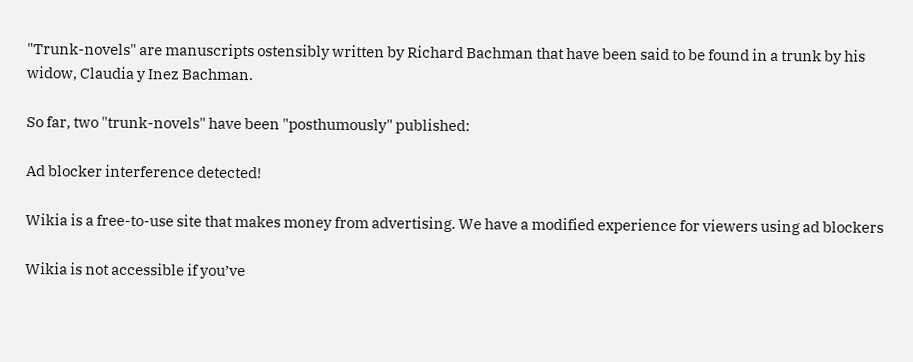"Trunk-novels" are manuscripts ostensibly written by Richard Bachman that have been said to be found in a trunk by his widow, Claudia y Inez Bachman.

So far, two "trunk-novels" have been "posthumously" published:

Ad blocker interference detected!

Wikia is a free-to-use site that makes money from advertising. We have a modified experience for viewers using ad blockers

Wikia is not accessible if you’ve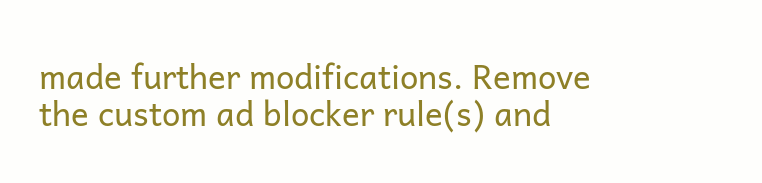made further modifications. Remove the custom ad blocker rule(s) and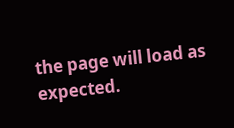the page will load as expected.